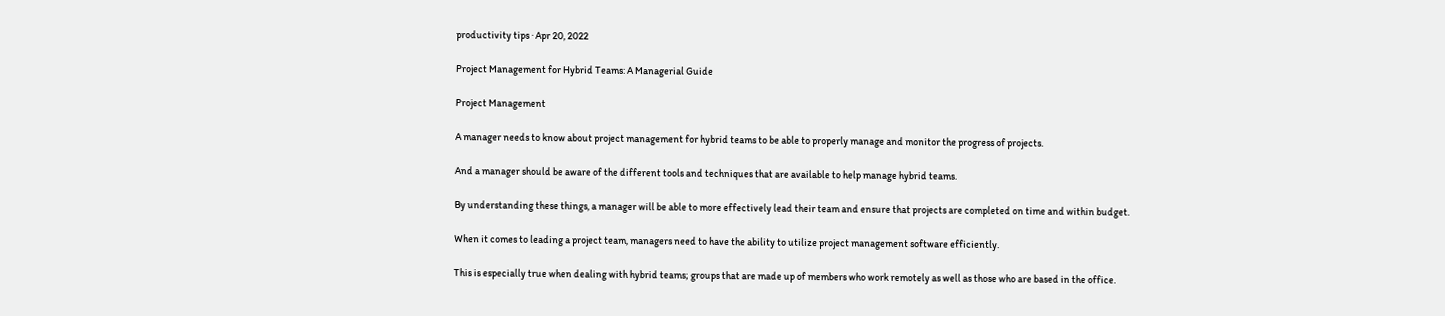productivity tips · Apr 20, 2022

Project Management for Hybrid Teams: A Managerial Guide

Project Management

A manager needs to know about project management for hybrid teams to be able to properly manage and monitor the progress of projects.

And a manager should be aware of the different tools and techniques that are available to help manage hybrid teams.

By understanding these things, a manager will be able to more effectively lead their team and ensure that projects are completed on time and within budget.

When it comes to leading a project team, managers need to have the ability to utilize project management software efficiently.

This is especially true when dealing with hybrid teams; groups that are made up of members who work remotely as well as those who are based in the office.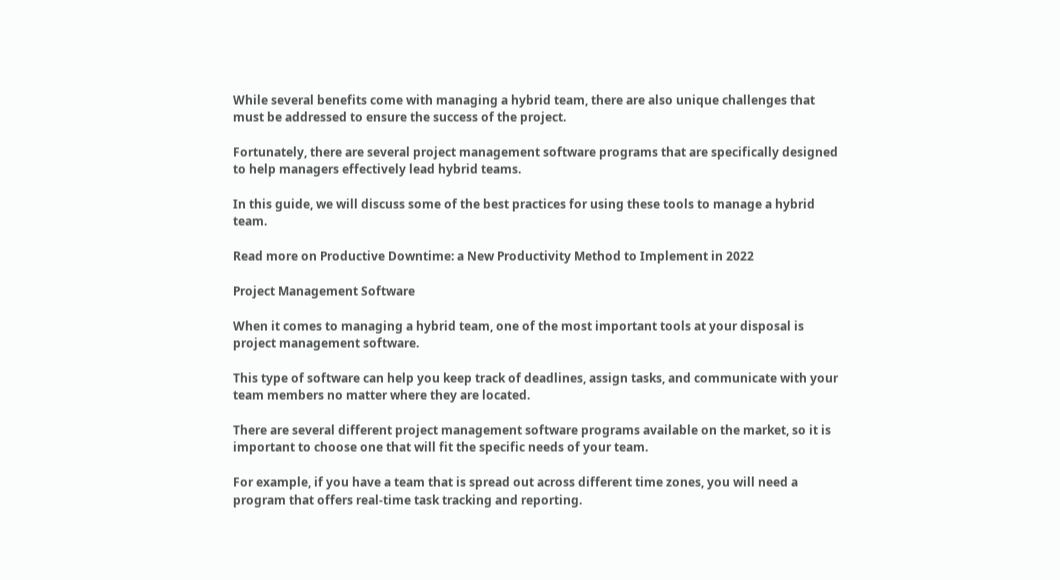While several benefits come with managing a hybrid team, there are also unique challenges that must be addressed to ensure the success of the project.

Fortunately, there are several project management software programs that are specifically designed to help managers effectively lead hybrid teams.

In this guide, we will discuss some of the best practices for using these tools to manage a hybrid team.

Read more on Productive Downtime: a New Productivity Method to Implement in 2022

Project Management Software

When it comes to managing a hybrid team, one of the most important tools at your disposal is project management software.

This type of software can help you keep track of deadlines, assign tasks, and communicate with your team members no matter where they are located.

There are several different project management software programs available on the market, so it is important to choose one that will fit the specific needs of your team.

For example, if you have a team that is spread out across different time zones, you will need a program that offers real-time task tracking and reporting.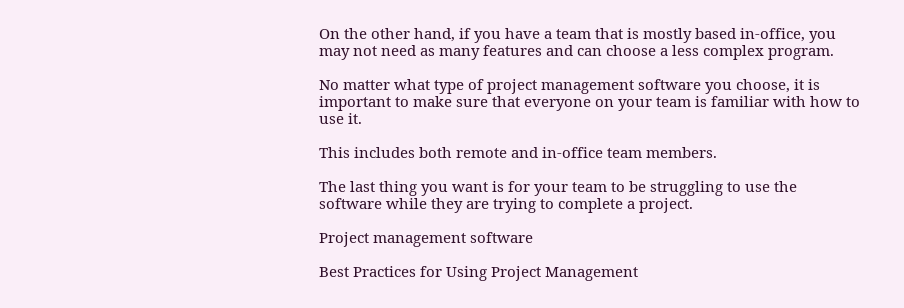On the other hand, if you have a team that is mostly based in-office, you may not need as many features and can choose a less complex program.

No matter what type of project management software you choose, it is important to make sure that everyone on your team is familiar with how to use it.

This includes both remote and in-office team members.

The last thing you want is for your team to be struggling to use the software while they are trying to complete a project.

Project management software

Best Practices for Using Project Management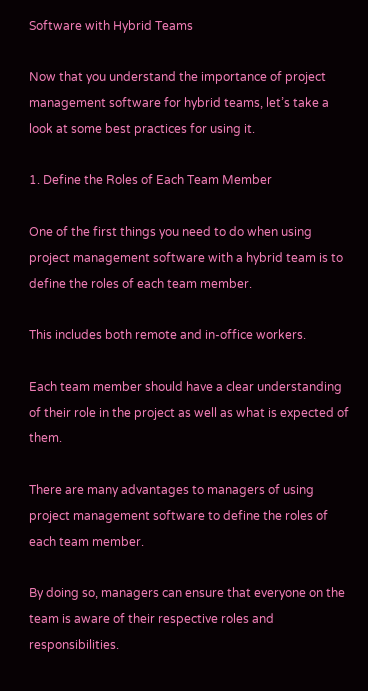Software with Hybrid Teams

Now that you understand the importance of project management software for hybrid teams, let’s take a look at some best practices for using it.

1. Define the Roles of Each Team Member

One of the first things you need to do when using project management software with a hybrid team is to define the roles of each team member.

This includes both remote and in-office workers.

Each team member should have a clear understanding of their role in the project as well as what is expected of them.

There are many advantages to managers of using project management software to define the roles of each team member.

By doing so, managers can ensure that everyone on the team is aware of their respective roles and responsibilities.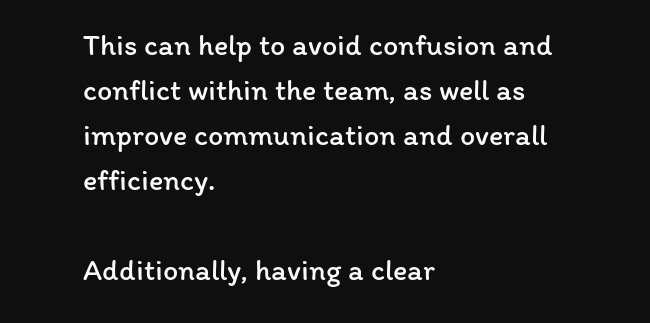This can help to avoid confusion and conflict within the team, as well as improve communication and overall efficiency.

Additionally, having a clear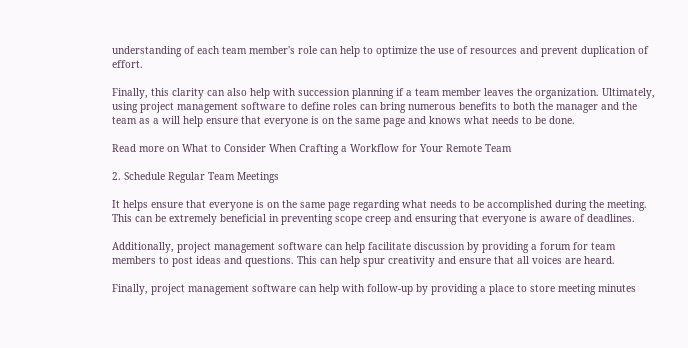understanding of each team member's role can help to optimize the use of resources and prevent duplication of effort.

Finally, this clarity can also help with succession planning if a team member leaves the organization. Ultimately, using project management software to define roles can bring numerous benefits to both the manager and the team as a will help ensure that everyone is on the same page and knows what needs to be done.

Read more on What to Consider When Crafting a Workflow for Your Remote Team

2. Schedule Regular Team Meetings

It helps ensure that everyone is on the same page regarding what needs to be accomplished during the meeting. This can be extremely beneficial in preventing scope creep and ensuring that everyone is aware of deadlines.

Additionally, project management software can help facilitate discussion by providing a forum for team members to post ideas and questions. This can help spur creativity and ensure that all voices are heard.

Finally, project management software can help with follow-up by providing a place to store meeting minutes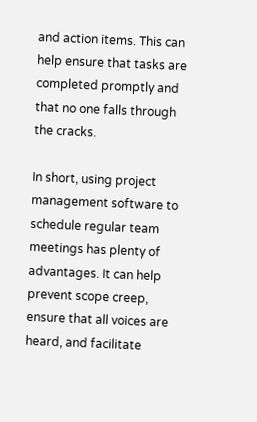and action items. This can help ensure that tasks are completed promptly and that no one falls through the cracks.

In short, using project management software to schedule regular team meetings has plenty of advantages. It can help prevent scope creep, ensure that all voices are heard, and facilitate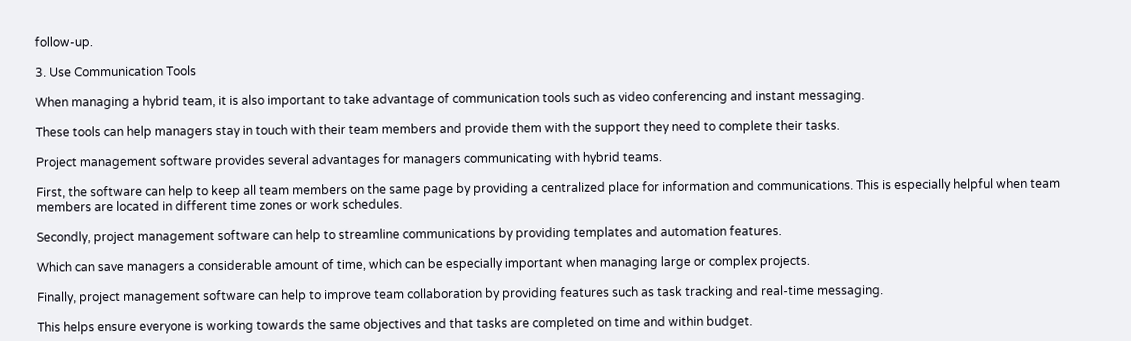follow-up.

3. Use Communication Tools

When managing a hybrid team, it is also important to take advantage of communication tools such as video conferencing and instant messaging.

These tools can help managers stay in touch with their team members and provide them with the support they need to complete their tasks.

Project management software provides several advantages for managers communicating with hybrid teams.

First, the software can help to keep all team members on the same page by providing a centralized place for information and communications. This is especially helpful when team members are located in different time zones or work schedules.

Secondly, project management software can help to streamline communications by providing templates and automation features.

Which can save managers a considerable amount of time, which can be especially important when managing large or complex projects.

Finally, project management software can help to improve team collaboration by providing features such as task tracking and real-time messaging.

This helps ensure everyone is working towards the same objectives and that tasks are completed on time and within budget.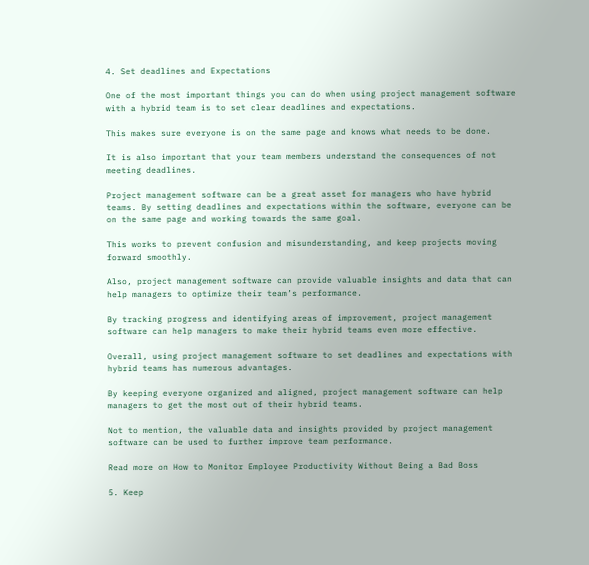4. Set deadlines and Expectations

One of the most important things you can do when using project management software with a hybrid team is to set clear deadlines and expectations.

This makes sure everyone is on the same page and knows what needs to be done.

It is also important that your team members understand the consequences of not meeting deadlines.

Project management software can be a great asset for managers who have hybrid teams. By setting deadlines and expectations within the software, everyone can be on the same page and working towards the same goal.

This works to prevent confusion and misunderstanding, and keep projects moving forward smoothly.

Also, project management software can provide valuable insights and data that can help managers to optimize their team’s performance.

By tracking progress and identifying areas of improvement, project management software can help managers to make their hybrid teams even more effective.

Overall, using project management software to set deadlines and expectations with hybrid teams has numerous advantages.

By keeping everyone organized and aligned, project management software can help managers to get the most out of their hybrid teams.

Not to mention, the valuable data and insights provided by project management software can be used to further improve team performance.

Read more on How to Monitor Employee Productivity Without Being a Bad Boss

5. Keep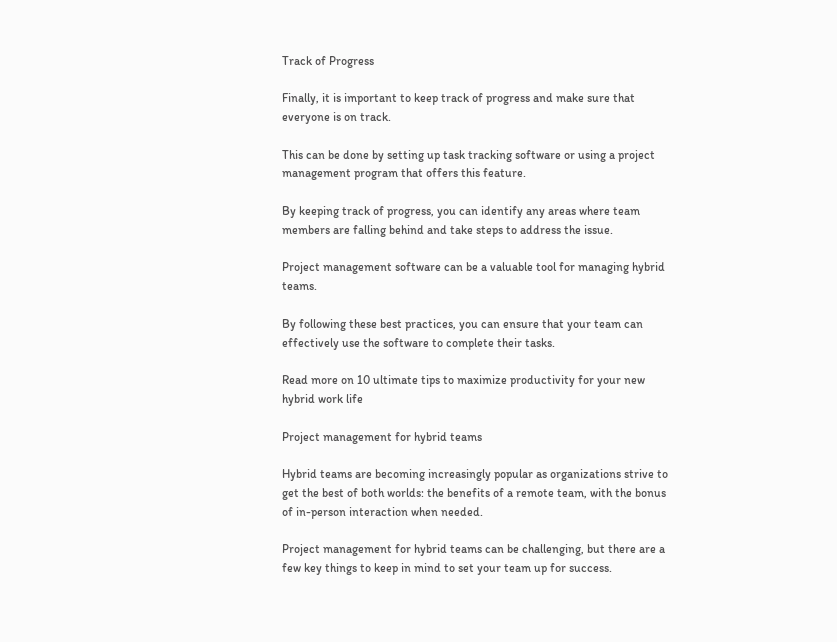Track of Progress

Finally, it is important to keep track of progress and make sure that everyone is on track.

This can be done by setting up task tracking software or using a project management program that offers this feature.

By keeping track of progress, you can identify any areas where team members are falling behind and take steps to address the issue.

Project management software can be a valuable tool for managing hybrid teams.

By following these best practices, you can ensure that your team can effectively use the software to complete their tasks.

Read more on 10 ultimate tips to maximize productivity for your new hybrid work life

Project management for hybrid teams

Hybrid teams are becoming increasingly popular as organizations strive to get the best of both worlds: the benefits of a remote team, with the bonus of in-person interaction when needed.

Project management for hybrid teams can be challenging, but there are a few key things to keep in mind to set your team up for success.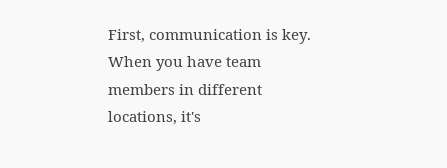First, communication is key. When you have team members in different locations, it's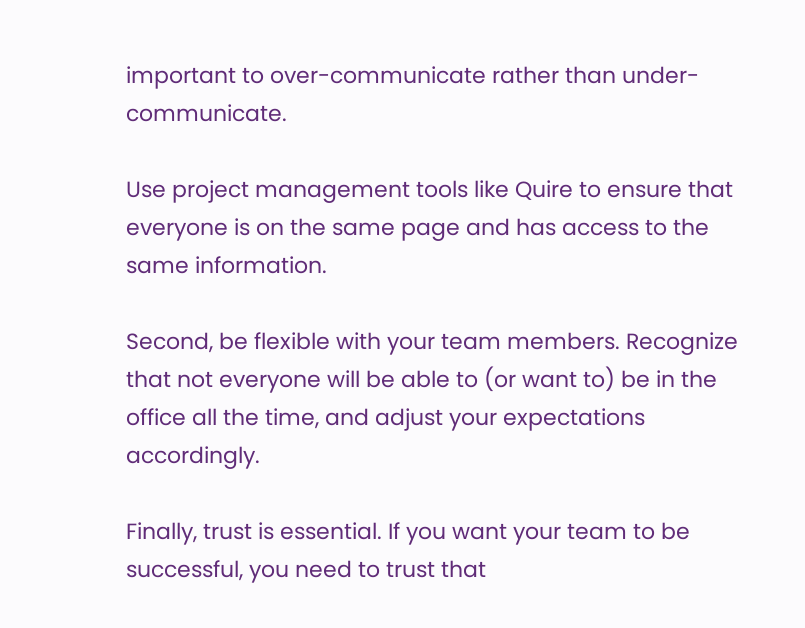important to over-communicate rather than under-communicate.

Use project management tools like Quire to ensure that everyone is on the same page and has access to the same information.

Second, be flexible with your team members. Recognize that not everyone will be able to (or want to) be in the office all the time, and adjust your expectations accordingly.

Finally, trust is essential. If you want your team to be successful, you need to trust that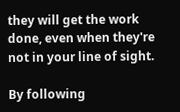they will get the work done, even when they're not in your line of sight.

By following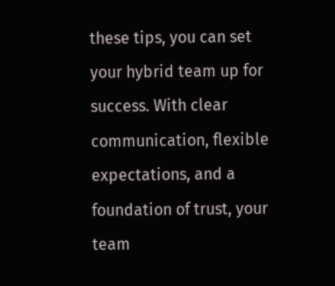these tips, you can set your hybrid team up for success. With clear communication, flexible expectations, and a foundation of trust, your team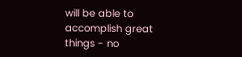will be able to accomplish great things - no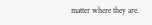matter where they are.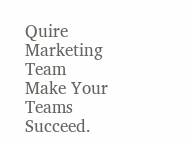Quire Marketing Team
Make Your Teams Succeed.